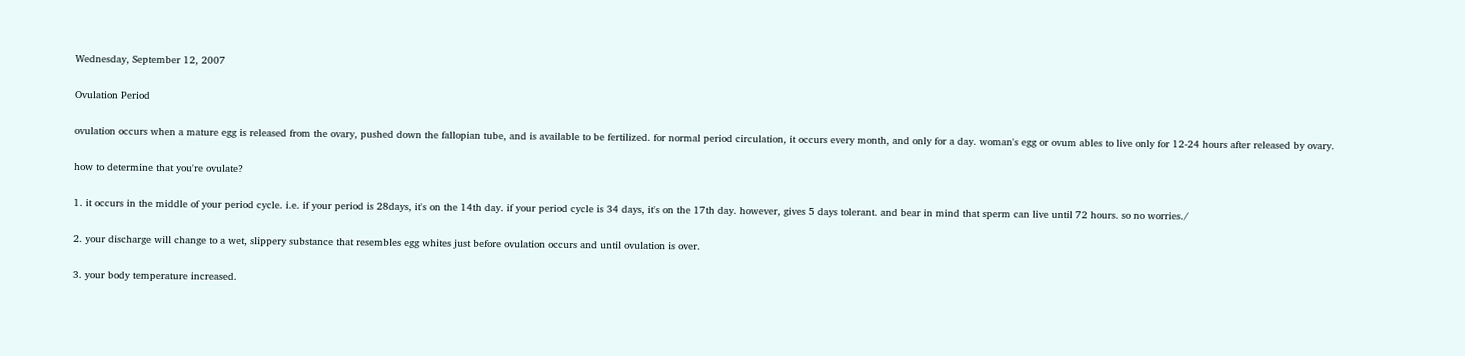Wednesday, September 12, 2007

Ovulation Period

ovulation occurs when a mature egg is released from the ovary, pushed down the fallopian tube, and is available to be fertilized. for normal period circulation, it occurs every month, and only for a day. woman's egg or ovum ables to live only for 12-24 hours after released by ovary.

how to determine that you're ovulate?

1. it occurs in the middle of your period cycle. i.e. if your period is 28days, it's on the 14th day. if your period cycle is 34 days, it's on the 17th day. however, gives 5 days tolerant. and bear in mind that sperm can live until 72 hours. so no worries./

2. your discharge will change to a wet, slippery substance that resembles egg whites just before ovulation occurs and until ovulation is over.

3. your body temperature increased.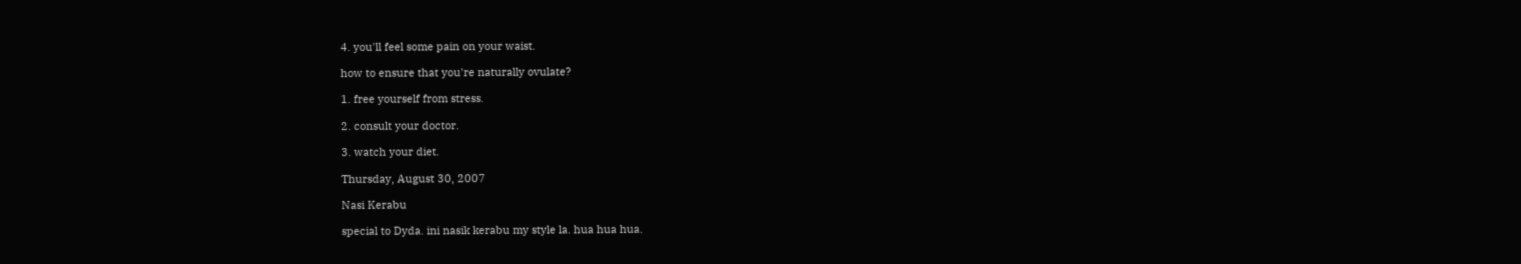4. you'll feel some pain on your waist.

how to ensure that you're naturally ovulate?

1. free yourself from stress.

2. consult your doctor.

3. watch your diet.

Thursday, August 30, 2007

Nasi Kerabu

special to Dyda. ini nasik kerabu my style la. hua hua hua.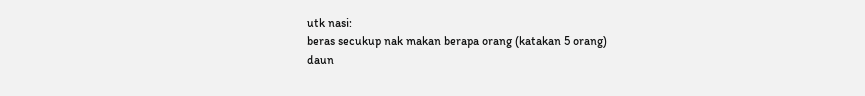utk nasi:
beras secukup nak makan berapa orang (katakan 5 orang)
daun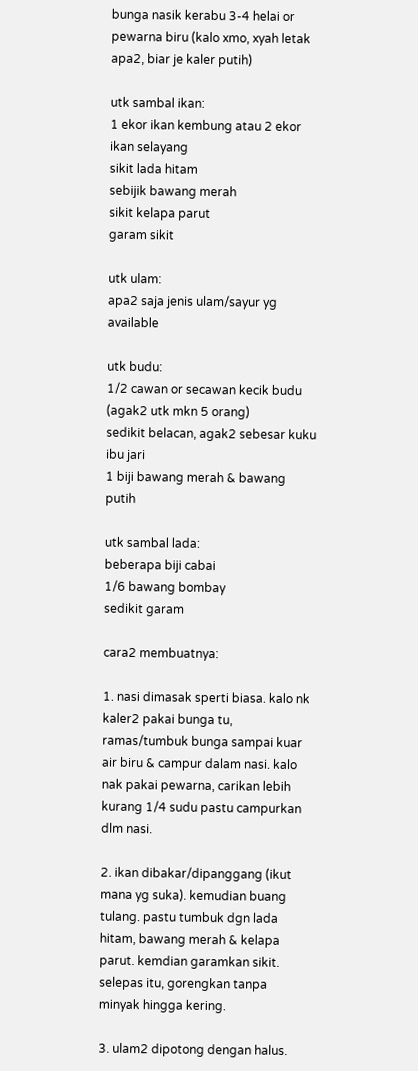bunga nasik kerabu 3-4 helai or pewarna biru (kalo xmo, xyah letak apa2, biar je kaler putih)

utk sambal ikan:
1 ekor ikan kembung atau 2 ekor ikan selayang
sikit lada hitam
sebijik bawang merah
sikit kelapa parut
garam sikit

utk ulam:
apa2 saja jenis ulam/sayur yg available

utk budu:
1/2 cawan or secawan kecik budu (agak2 utk mkn 5 orang)
sedikit belacan, agak2 sebesar kuku ibu jari
1 biji bawang merah & bawang putih

utk sambal lada:
beberapa biji cabai
1/6 bawang bombay
sedikit garam

cara2 membuatnya:

1. nasi dimasak sperti biasa. kalo nk kaler2 pakai bunga tu, ramas/tumbuk bunga sampai kuar air biru & campur dalam nasi. kalo nak pakai pewarna, carikan lebih kurang 1/4 sudu pastu campurkan dlm nasi.

2. ikan dibakar/dipanggang (ikut mana yg suka). kemudian buang tulang. pastu tumbuk dgn lada hitam, bawang merah & kelapa parut. kemdian garamkan sikit.
selepas itu, gorengkan tanpa minyak hingga kering.

3. ulam2 dipotong dengan halus.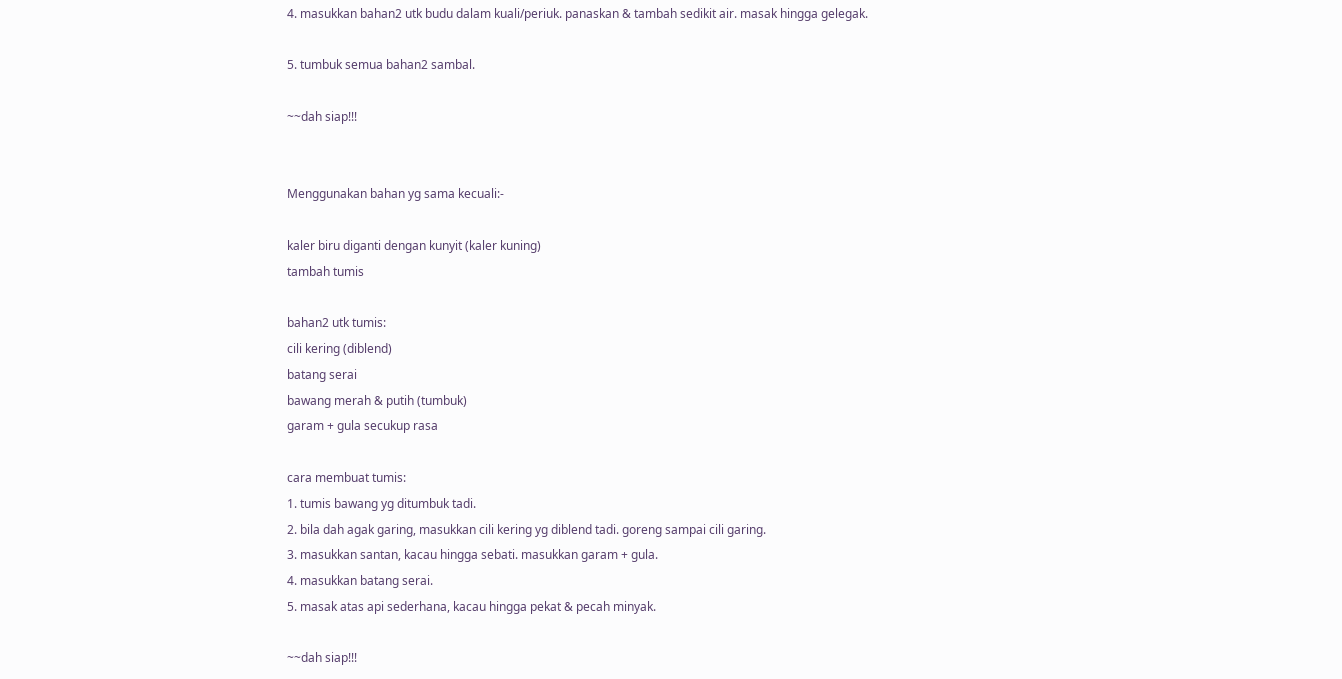4. masukkan bahan2 utk budu dalam kuali/periuk. panaskan & tambah sedikit air. masak hingga gelegak.

5. tumbuk semua bahan2 sambal.

~~dah siap!!!


Menggunakan bahan yg sama kecuali:-

kaler biru diganti dengan kunyit (kaler kuning)
tambah tumis

bahan2 utk tumis:
cili kering (diblend)
batang serai
bawang merah & putih (tumbuk)
garam + gula secukup rasa

cara membuat tumis:
1. tumis bawang yg ditumbuk tadi.
2. bila dah agak garing, masukkan cili kering yg diblend tadi. goreng sampai cili garing.
3. masukkan santan, kacau hingga sebati. masukkan garam + gula.
4. masukkan batang serai.
5. masak atas api sederhana, kacau hingga pekat & pecah minyak.

~~dah siap!!!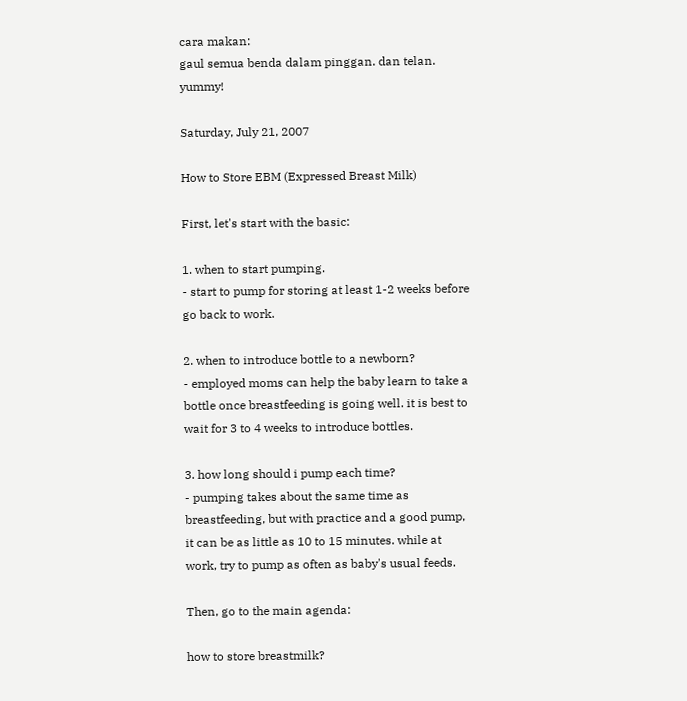cara makan:
gaul semua benda dalam pinggan. dan telan. yummy!

Saturday, July 21, 2007

How to Store EBM (Expressed Breast Milk)

First, let's start with the basic:

1. when to start pumping.
- start to pump for storing at least 1-2 weeks before go back to work.

2. when to introduce bottle to a newborn?
- employed moms can help the baby learn to take a bottle once breastfeeding is going well. it is best to wait for 3 to 4 weeks to introduce bottles.

3. how long should i pump each time?
- pumping takes about the same time as breastfeeding, but with practice and a good pump, it can be as little as 10 to 15 minutes. while at work, try to pump as often as baby's usual feeds.

Then, go to the main agenda:

how to store breastmilk?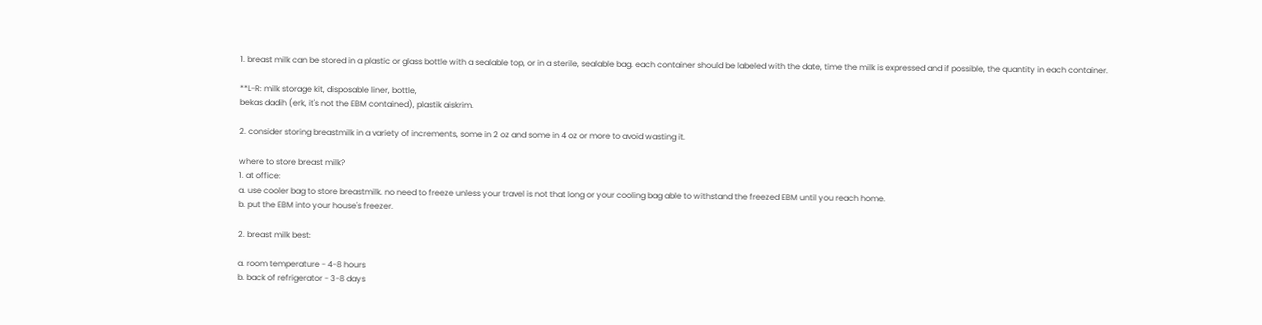1. breast milk can be stored in a plastic or glass bottle with a sealable top, or in a sterile, sealable bag. each container should be labeled with the date, time the milk is expressed and if possible, the quantity in each container.

**L-R: milk storage kit, disposable liner, bottle,
bekas dadih (erk, it's not the EBM contained), plastik aiskrim.

2. consider storing breastmilk in a variety of increments, some in 2 oz and some in 4 oz or more to avoid wasting it.

where to store breast milk?
1. at office:
a. use cooler bag to store breastmilk. no need to freeze unless your travel is not that long or your cooling bag able to withstand the freezed EBM until you reach home.
b. put the EBM into your house's freezer.

2. breast milk best:

a. room temperature - 4-8 hours
b. back of refrigerator - 3-8 days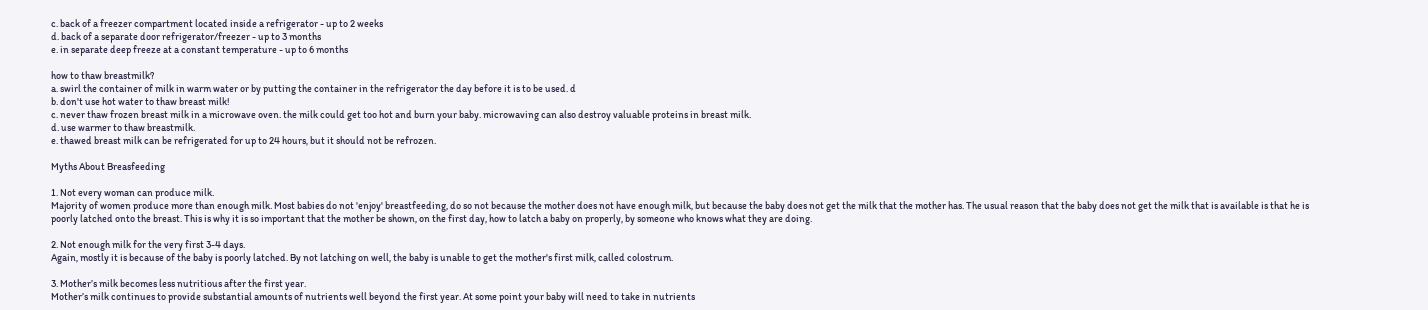c. back of a freezer compartment located inside a refrigerator - up to 2 weeks
d. back of a separate door refrigerator/freezer - up to 3 months
e. in separate deep freeze at a constant temperature - up to 6 months

how to thaw breastmilk?
a. swirl the container of milk in warm water or by putting the container in the refrigerator the day before it is to be used. d
b. don't use hot water to thaw breast milk!
c. never thaw frozen breast milk in a microwave oven. the milk could get too hot and burn your baby. microwaving can also destroy valuable proteins in breast milk.
d. use warmer to thaw breastmilk.
e. thawed breast milk can be refrigerated for up to 24 hours, but it should not be refrozen.

Myths About Breasfeeding

1. Not every woman can produce milk.
Majority of women produce more than enough milk. Most babies do not 'enjoy' breastfeeding, do so not because the mother does not have enough milk, but because the baby does not get the milk that the mother has. The usual reason that the baby does not get the milk that is available is that he is poorly latched onto the breast. This is why it is so important that the mother be shown, on the first day, how to latch a baby on properly, by someone who knows what they are doing.

2. Not enough milk for the very first 3-4 days.
Again, mostly it is because of the baby is poorly latched. By not latching on well, the baby is unable to get the mother's first milk, called colostrum.

3. Mother’s milk becomes less nutritious after the first year.
Mother’s milk continues to provide substantial amounts of nutrients well beyond the first year. At some point your baby will need to take in nutrients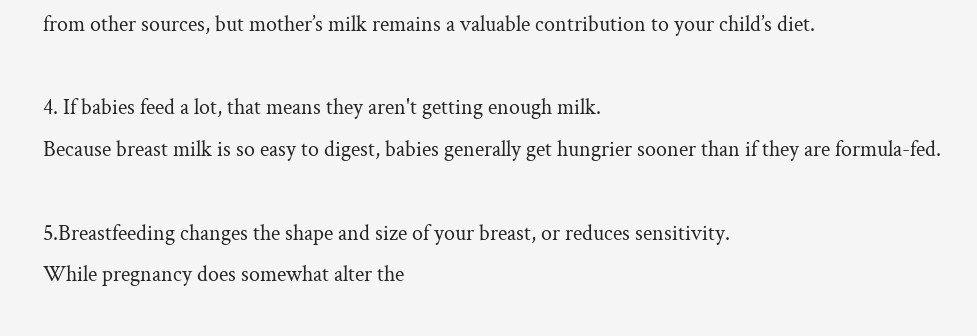from other sources, but mother’s milk remains a valuable contribution to your child’s diet.

4. If babies feed a lot, that means they aren't getting enough milk.
Because breast milk is so easy to digest, babies generally get hungrier sooner than if they are formula-fed.

5.Breastfeeding changes the shape and size of your breast, or reduces sensitivity.
While pregnancy does somewhat alter the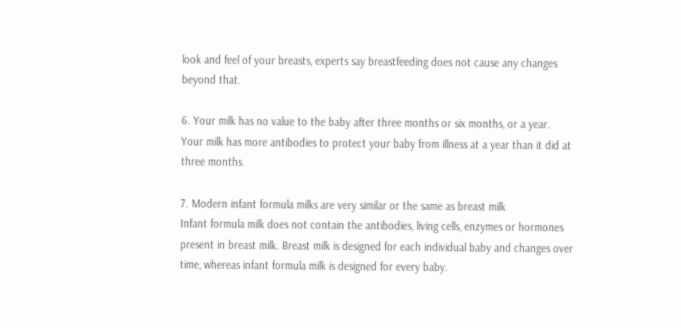look and feel of your breasts, experts say breastfeeding does not cause any changes beyond that.

6. Your milk has no value to the baby after three months or six months, or a year.
Your milk has more antibodies to protect your baby from illness at a year than it did at three months.

7. Modern infant formula milks are very similar or the same as breast milk
Infant formula milk does not contain the antibodies, living cells, enzymes or hormones present in breast milk. Breast milk is designed for each individual baby and changes over time, whereas infant formula milk is designed for every baby.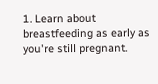1. Learn about breastfeeding as early as you're still pregnant.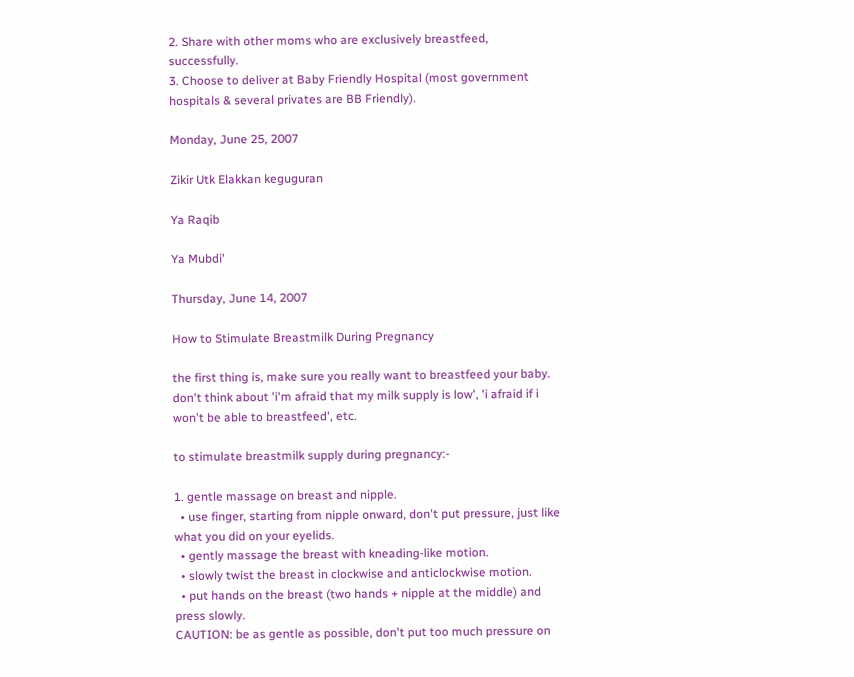2. Share with other moms who are exclusively breastfeed, successfully.
3. Choose to deliver at Baby Friendly Hospital (most government hospitals & several privates are BB Friendly).

Monday, June 25, 2007

Zikir Utk Elakkan keguguran

Ya Raqib

Ya Mubdi'

Thursday, June 14, 2007

How to Stimulate Breastmilk During Pregnancy

the first thing is, make sure you really want to breastfeed your baby. don't think about 'i'm afraid that my milk supply is low', 'i afraid if i won't be able to breastfeed', etc.

to stimulate breastmilk supply during pregnancy:-

1. gentle massage on breast and nipple.
  • use finger, starting from nipple onward, don't put pressure, just like what you did on your eyelids.
  • gently massage the breast with kneading-like motion.
  • slowly twist the breast in clockwise and anticlockwise motion.
  • put hands on the breast (two hands + nipple at the middle) and press slowly.
CAUTION: be as gentle as possible, don't put too much pressure on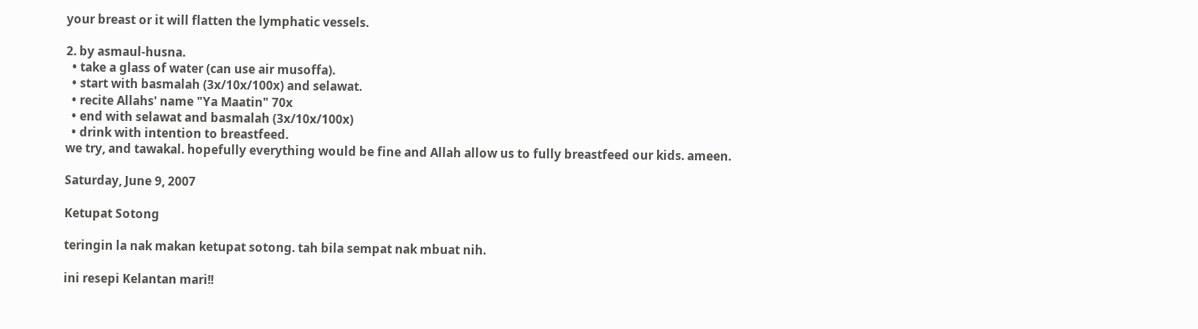your breast or it will flatten the lymphatic vessels.

2. by asmaul-husna.
  • take a glass of water (can use air musoffa).
  • start with basmalah (3x/10x/100x) and selawat.
  • recite Allahs' name "Ya Maatin" 70x
  • end with selawat and basmalah (3x/10x/100x)
  • drink with intention to breastfeed.
we try, and tawakal. hopefully everything would be fine and Allah allow us to fully breastfeed our kids. ameen.

Saturday, June 9, 2007

Ketupat Sotong

teringin la nak makan ketupat sotong. tah bila sempat nak mbuat nih.

ini resepi Kelantan mari!!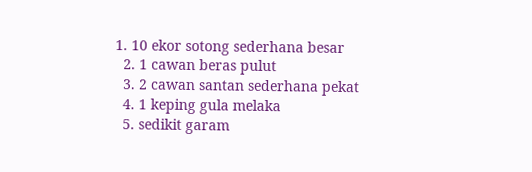1. 10 ekor sotong sederhana besar
  2. 1 cawan beras pulut
  3. 2 cawan santan sederhana pekat
  4. 1 keping gula melaka
  5. sedikit garam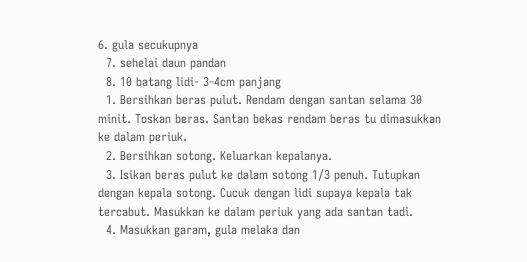6. gula secukupnya
  7. sehelai daun pandan
  8. 10 batang lidi- 3-4cm panjang
  1. Bersihkan beras pulut. Rendam dengan santan selama 30 minit. Toskan beras. Santan bekas rendam beras tu dimasukkan ke dalam periuk.
  2. Bersihkan sotong. Keluarkan kepalanya.
  3. Isikan beras pulut ke dalam sotong 1/3 penuh. Tutupkan dengan kepala sotong. Cucuk dengan lidi supaya kepala tak tercabut. Masukkan ke dalam periuk yang ada santan tadi.
  4. Masukkan garam, gula melaka dan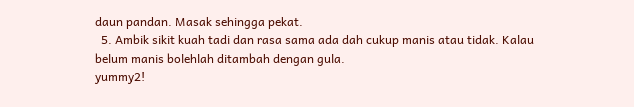daun pandan. Masak sehingga pekat.
  5. Ambik sikit kuah tadi dan rasa sama ada dah cukup manis atau tidak. Kalau belum manis bolehlah ditambah dengan gula.
yummy2!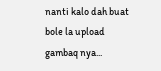nanti kalo dah buat bole la upload gambaq nya...